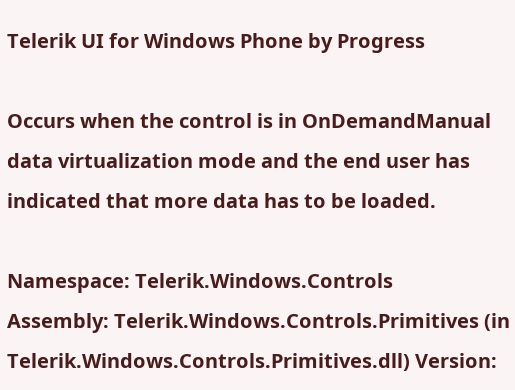Telerik UI for Windows Phone by Progress

Occurs when the control is in OnDemandManual data virtualization mode and the end user has indicated that more data has to be loaded.

Namespace: Telerik.Windows.Controls
Assembly: Telerik.Windows.Controls.Primitives (in Telerik.Windows.Controls.Primitives.dll) Version: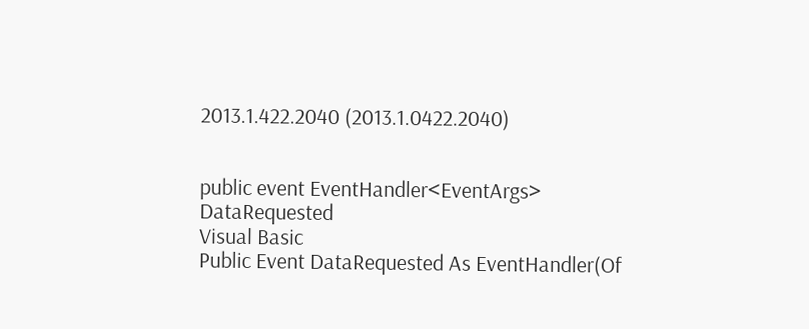2013.1.422.2040 (2013.1.0422.2040)


public event EventHandler<EventArgs> DataRequested
Visual Basic
Public Event DataRequested As EventHandler(Of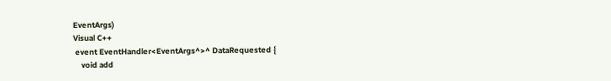EventArgs)
Visual C++
 event EventHandler<EventArgs^>^ DataRequested {
    void add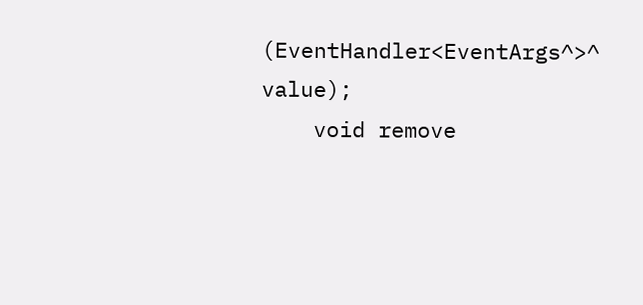(EventHandler<EventArgs^>^ value);
    void remove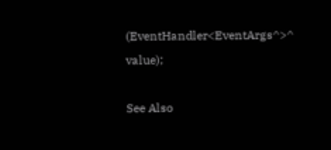(EventHandler<EventArgs^>^ value);

See Also